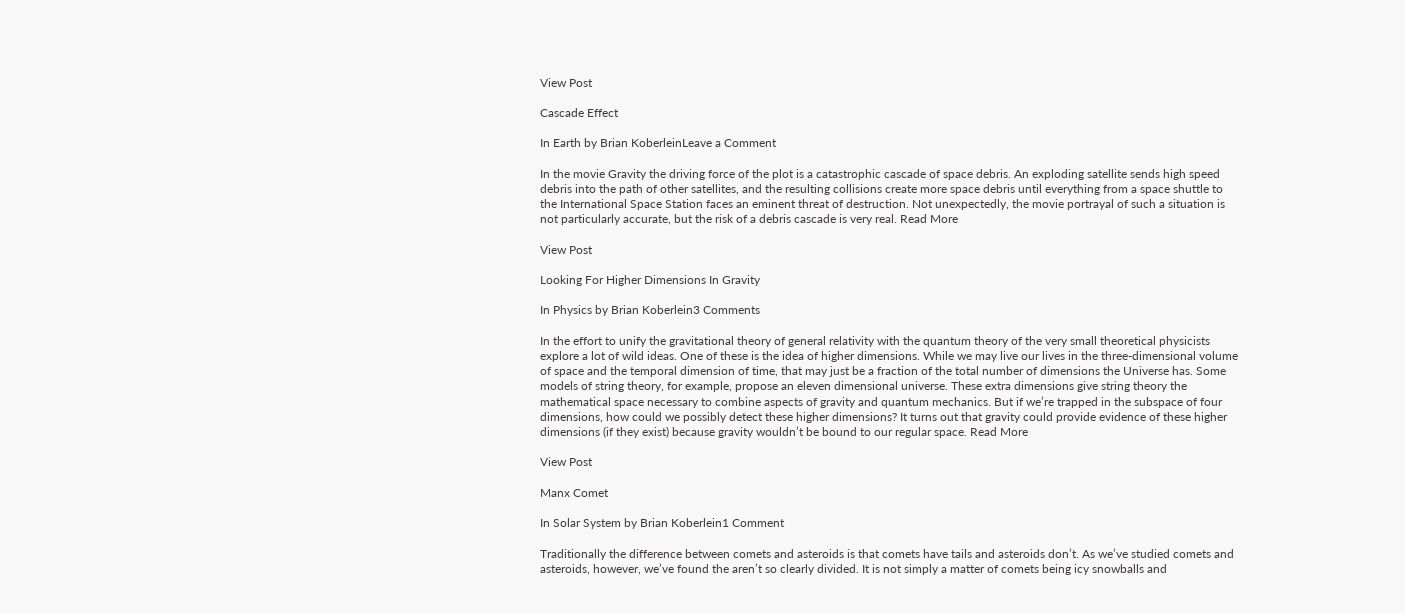View Post

Cascade Effect

In Earth by Brian KoberleinLeave a Comment

In the movie Gravity the driving force of the plot is a catastrophic cascade of space debris. An exploding satellite sends high speed debris into the path of other satellites, and the resulting collisions create more space debris until everything from a space shuttle to the International Space Station faces an eminent threat of destruction. Not unexpectedly, the movie portrayal of such a situation is not particularly accurate, but the risk of a debris cascade is very real. Read More

View Post

Looking For Higher Dimensions In Gravity

In Physics by Brian Koberlein3 Comments

In the effort to unify the gravitational theory of general relativity with the quantum theory of the very small theoretical physicists explore a lot of wild ideas. One of these is the idea of higher dimensions. While we may live our lives in the three-dimensional volume of space and the temporal dimension of time, that may just be a fraction of the total number of dimensions the Universe has. Some models of string theory, for example, propose an eleven dimensional universe. These extra dimensions give string theory the mathematical space necessary to combine aspects of gravity and quantum mechanics. But if we’re trapped in the subspace of four dimensions, how could we possibly detect these higher dimensions? It turns out that gravity could provide evidence of these higher dimensions (if they exist) because gravity wouldn’t be bound to our regular space. Read More

View Post

Manx Comet

In Solar System by Brian Koberlein1 Comment

Traditionally the difference between comets and asteroids is that comets have tails and asteroids don’t. As we’ve studied comets and asteroids, however, we’ve found the aren’t so clearly divided. It is not simply a matter of comets being icy snowballs and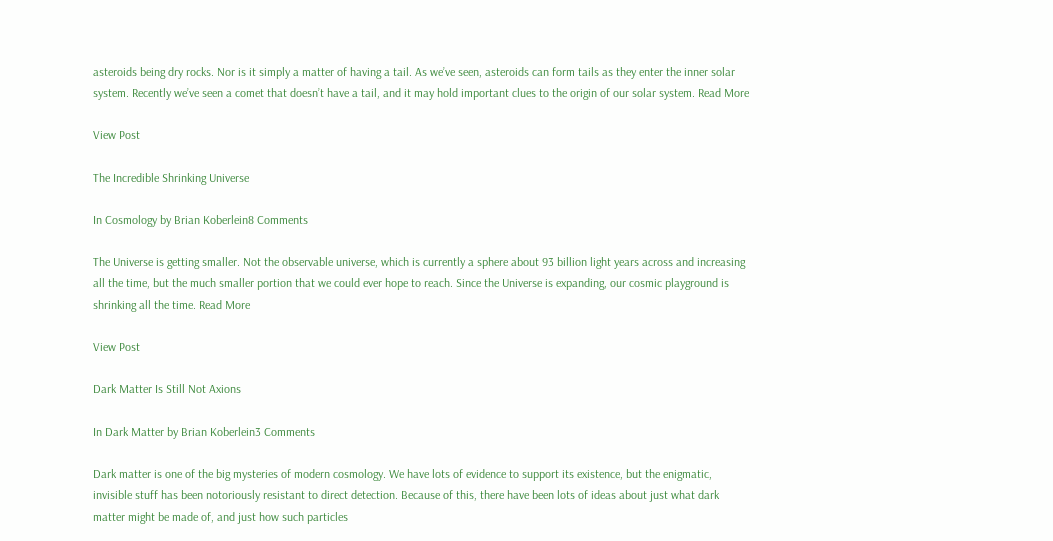asteroids being dry rocks. Nor is it simply a matter of having a tail. As we’ve seen, asteroids can form tails as they enter the inner solar system. Recently we’ve seen a comet that doesn’t have a tail, and it may hold important clues to the origin of our solar system. Read More

View Post

The Incredible Shrinking Universe

In Cosmology by Brian Koberlein8 Comments

The Universe is getting smaller. Not the observable universe, which is currently a sphere about 93 billion light years across and increasing all the time, but the much smaller portion that we could ever hope to reach. Since the Universe is expanding, our cosmic playground is shrinking all the time. Read More

View Post

Dark Matter Is Still Not Axions

In Dark Matter by Brian Koberlein3 Comments

Dark matter is one of the big mysteries of modern cosmology. We have lots of evidence to support its existence, but the enigmatic, invisible stuff has been notoriously resistant to direct detection. Because of this, there have been lots of ideas about just what dark matter might be made of, and just how such particles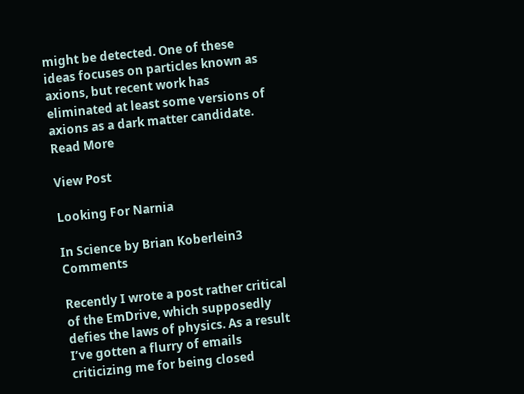might be detected. One of these ideas focuses on particles known as axions, but recent work has eliminated at least some versions of axions as a dark matter candidate. Read More

View Post

Looking For Narnia

In Science by Brian Koberlein3 Comments

Recently I wrote a post rather critical of the EmDrive, which supposedly defies the laws of physics. As a result I’ve gotten a flurry of emails criticizing me for being closed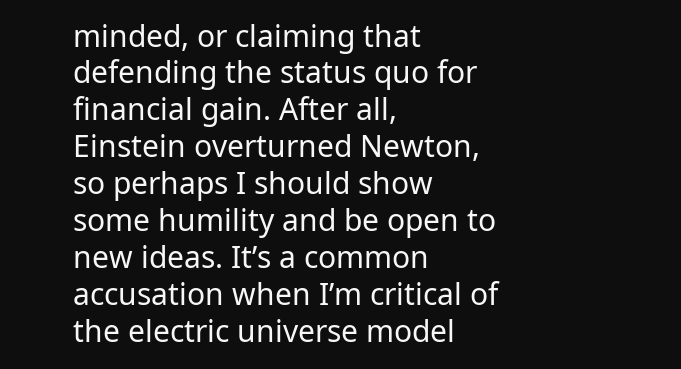minded, or claiming that defending the status quo for financial gain. After all, Einstein overturned Newton, so perhaps I should show some humility and be open to new ideas. It’s a common accusation when I’m critical of the electric universe model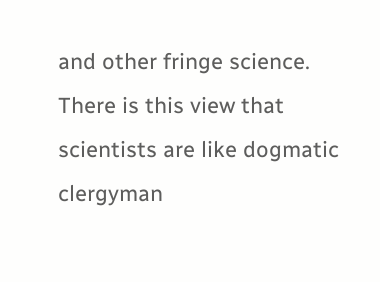and other fringe science. There is this view that scientists are like dogmatic clergyman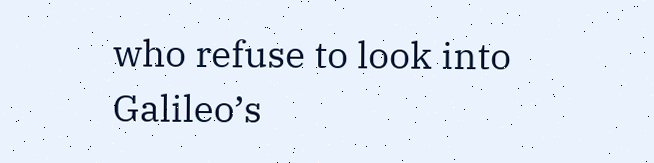who refuse to look into Galileo’s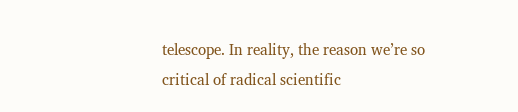telescope. In reality, the reason we’re so critical of radical scientific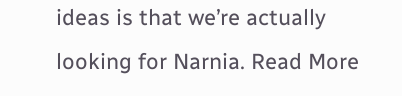ideas is that we’re actually looking for Narnia. Read More